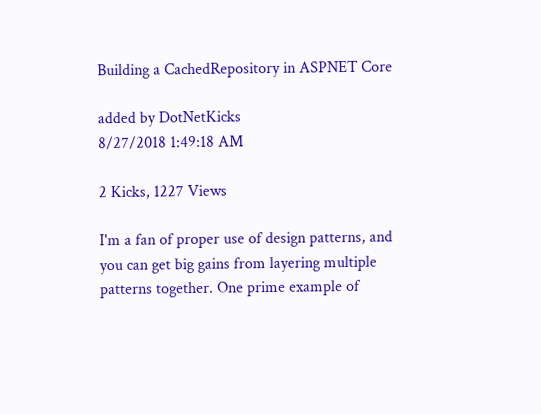Building a CachedRepository in ASPNET Core

added by DotNetKicks
8/27/2018 1:49:18 AM

2 Kicks, 1227 Views

I'm a fan of proper use of design patterns, and you can get big gains from layering multiple patterns together. One prime example of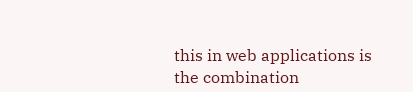this in web applications is the combination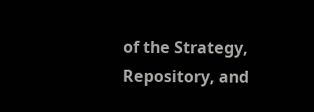of the Strategy, Repository, and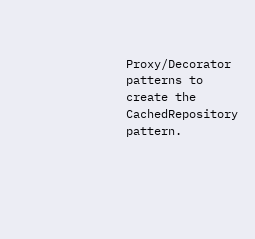Proxy/Decorator patterns to create the CachedRepository pattern.